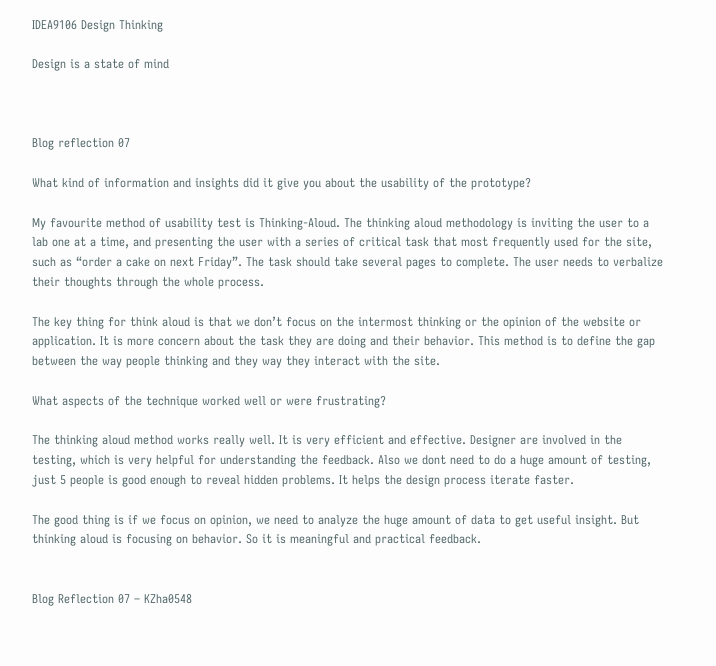IDEA9106 Design Thinking

Design is a state of mind



Blog reflection 07

What kind of information and insights did it give you about the usability of the prototype?

My favourite method of usability test is Thinking-Aloud. The thinking aloud methodology is inviting the user to a lab one at a time, and presenting the user with a series of critical task that most frequently used for the site, such as “order a cake on next Friday”. The task should take several pages to complete. The user needs to verbalize their thoughts through the whole process.

The key thing for think aloud is that we don’t focus on the intermost thinking or the opinion of the website or application. It is more concern about the task they are doing and their behavior. This method is to define the gap between the way people thinking and they way they interact with the site.

What aspects of the technique worked well or were frustrating?

The thinking aloud method works really well. It is very efficient and effective. Designer are involved in the testing, which is very helpful for understanding the feedback. Also we dont need to do a huge amount of testing, just 5 people is good enough to reveal hidden problems. It helps the design process iterate faster.

The good thing is if we focus on opinion, we need to analyze the huge amount of data to get useful insight. But thinking aloud is focusing on behavior. So it is meaningful and practical feedback.


Blog Reflection 07 – KZha0548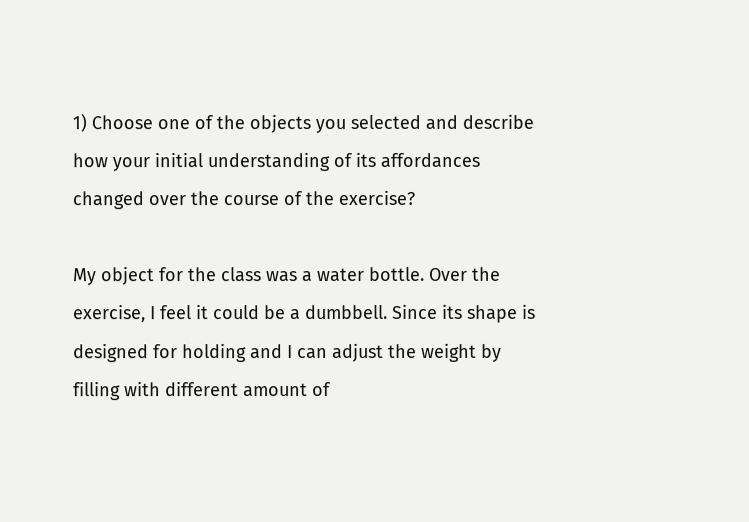1) Choose one of the objects you selected and describe how your initial understanding of its affordances changed over the course of the exercise?

My object for the class was a water bottle. Over the exercise, I feel it could be a dumbbell. Since its shape is designed for holding and I can adjust the weight by filling with different amount of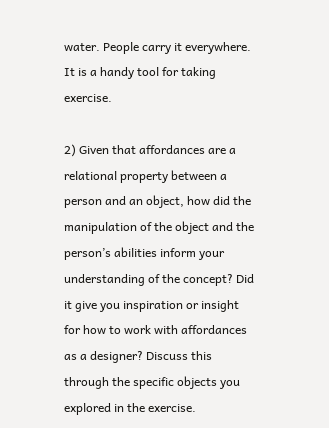water. People carry it everywhere. It is a handy tool for taking exercise.

2) Given that affordances are a relational property between a person and an object, how did the manipulation of the object and the person’s abilities inform your understanding of the concept? Did it give you inspiration or insight for how to work with affordances as a designer? Discuss this through the specific objects you explored in the exercise.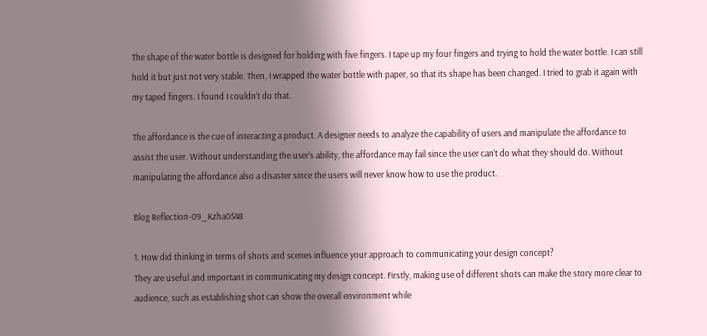The shape of the water bottle is designed for holding with five fingers. I tape up my four fingers and trying to hold the water bottle. I can still hold it but just not very stable. Then, I wrapped the water bottle with paper, so that its shape has been changed. I tried to grab it again with my taped fingers. I found I couldn’t do that.

The affordance is the cue of interacting a product. A designer needs to analyze the capability of users and manipulate the affordance to assist the user. Without understanding the user’s ability, the affordance may fail since the user can’t do what they should do. Without manipulating the affordance also a disaster since the users will never know how to use the product.

Blog Reflection-09_Kzha0548

1. How did thinking in terms of shots and scenes influence your approach to communicating your design concept?
They are useful and important in communicating my design concept. Firstly, making use of different shots can make the story more clear to audience, such as establishing shot can show the overall environment while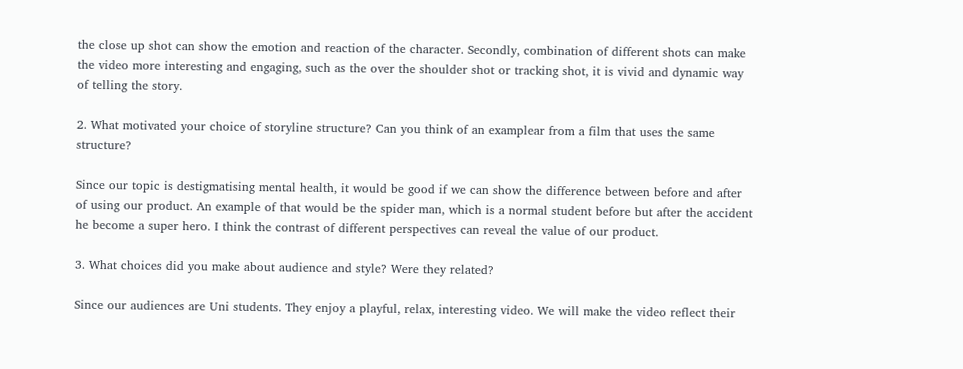the close up shot can show the emotion and reaction of the character. Secondly, combination of different shots can make the video more interesting and engaging, such as the over the shoulder shot or tracking shot, it is vivid and dynamic way of telling the story.

2. What motivated your choice of storyline structure? Can you think of an examplear from a film that uses the same structure?

Since our topic is destigmatising mental health, it would be good if we can show the difference between before and after of using our product. An example of that would be the spider man, which is a normal student before but after the accident he become a super hero. I think the contrast of different perspectives can reveal the value of our product.

3. What choices did you make about audience and style? Were they related?

Since our audiences are Uni students. They enjoy a playful, relax, interesting video. We will make the video reflect their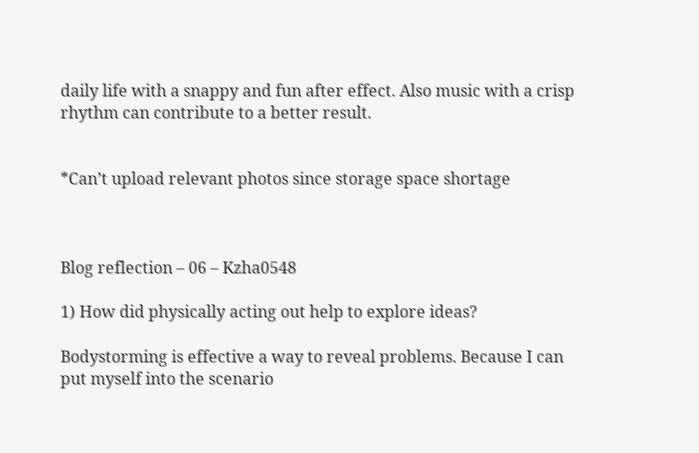daily life with a snappy and fun after effect. Also music with a crisp rhythm can contribute to a better result.


*Can’t upload relevant photos since storage space shortage



Blog reflection – 06 – Kzha0548

1) How did physically acting out help to explore ideas?

Bodystorming is effective a way to reveal problems. Because I can put myself into the scenario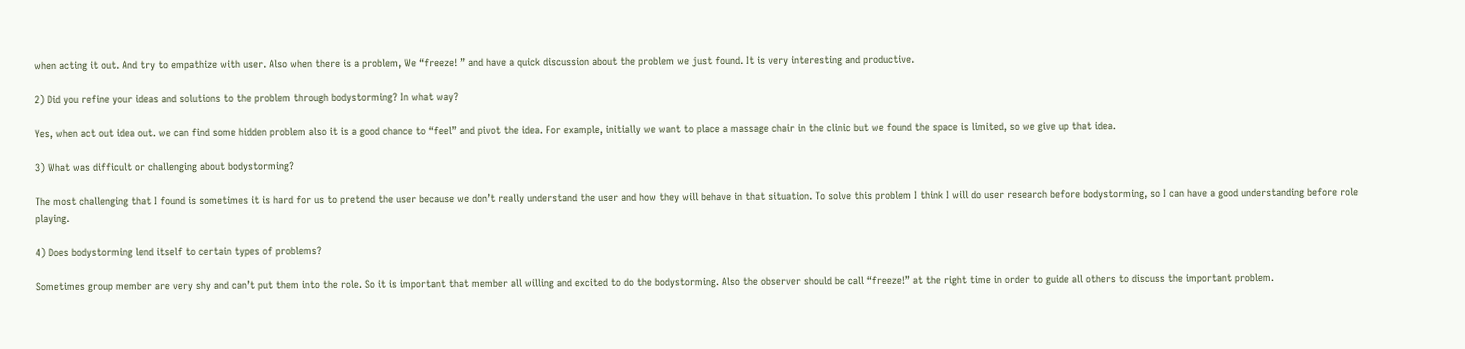when acting it out. And try to empathize with user. Also when there is a problem, We “freeze! ” and have a quick discussion about the problem we just found. It is very interesting and productive.

2) Did you refine your ideas and solutions to the problem through bodystorming? In what way?

Yes, when act out idea out. we can find some hidden problem also it is a good chance to “feel” and pivot the idea. For example, initially we want to place a massage chair in the clinic but we found the space is limited, so we give up that idea.

3) What was difficult or challenging about bodystorming?

The most challenging that I found is sometimes it is hard for us to pretend the user because we don’t really understand the user and how they will behave in that situation. To solve this problem I think I will do user research before bodystorming, so I can have a good understanding before role playing.

4) Does bodystorming lend itself to certain types of problems?

Sometimes group member are very shy and can’t put them into the role. So it is important that member all willing and excited to do the bodystorming. Also the observer should be call “freeze!” at the right time in order to guide all others to discuss the important problem.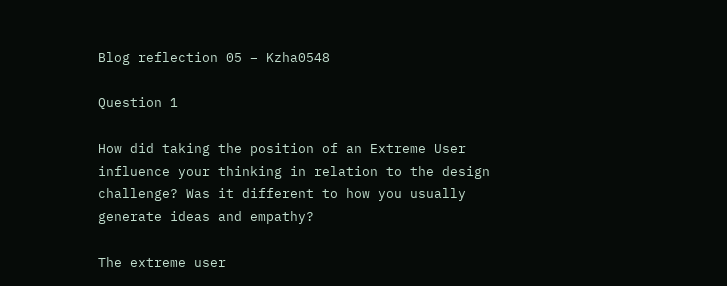Blog reflection 05 – Kzha0548

Question 1

How did taking the position of an Extreme User influence your thinking in relation to the design challenge? Was it different to how you usually generate ideas and empathy?

The extreme user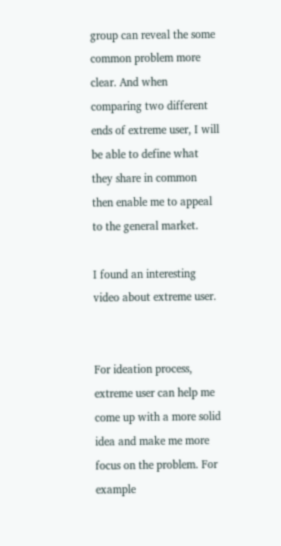group can reveal the some common problem more clear. And when comparing two different ends of extreme user, I will be able to define what they share in common then enable me to appeal to the general market.

I found an interesting video about extreme user.


For ideation process, extreme user can help me come up with a more solid idea and make me more focus on the problem. For example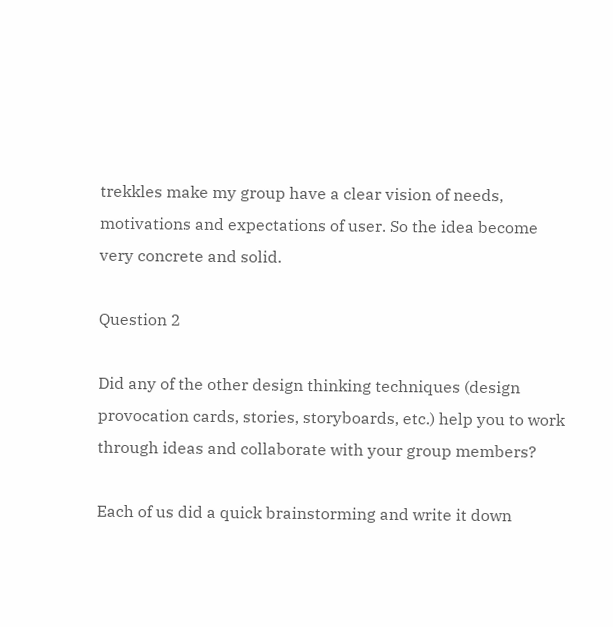trekkles make my group have a clear vision of needs, motivations and expectations of user. So the idea become very concrete and solid.

Question 2

Did any of the other design thinking techniques (design provocation cards, stories, storyboards, etc.) help you to work through ideas and collaborate with your group members?

Each of us did a quick brainstorming and write it down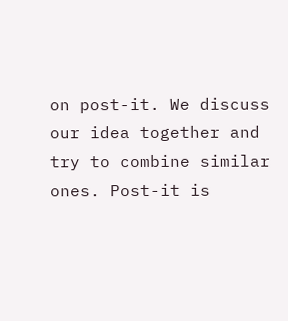on post-it. We discuss our idea together and try to combine similar ones. Post-it is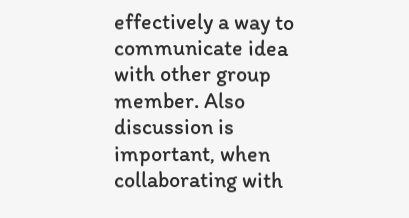effectively a way to communicate idea with other group member. Also discussion is important, when collaborating with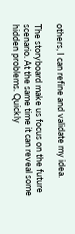others, I can refine and validate my idea.

The storyboard make us focus on the future scenario. At the same time it can reveal some hidden problems. Quickly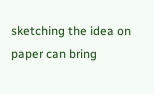sketching the idea on paper can bring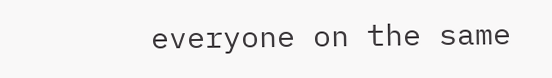everyone on the same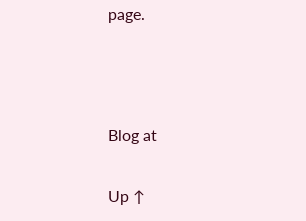page.



Blog at

Up ↑